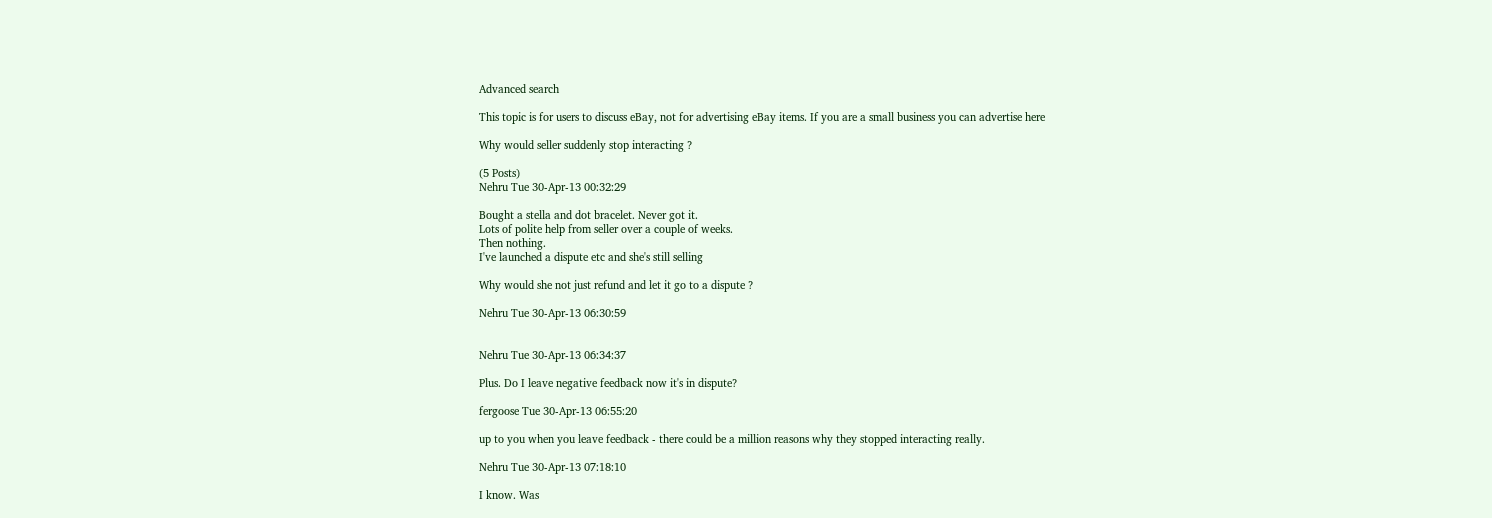Advanced search

This topic is for users to discuss eBay, not for advertising eBay items. If you are a small business you can advertise here

Why would seller suddenly stop interacting ?

(5 Posts)
Nehru Tue 30-Apr-13 00:32:29

Bought a stella and dot bracelet. Never got it.
Lots of polite help from seller over a couple of weeks.
Then nothing.
I've launched a dispute etc and she's still selling

Why would she not just refund and let it go to a dispute ?

Nehru Tue 30-Apr-13 06:30:59


Nehru Tue 30-Apr-13 06:34:37

Plus. Do I leave negative feedback now it's in dispute?

fergoose Tue 30-Apr-13 06:55:20

up to you when you leave feedback - there could be a million reasons why they stopped interacting really.

Nehru Tue 30-Apr-13 07:18:10

I know. Was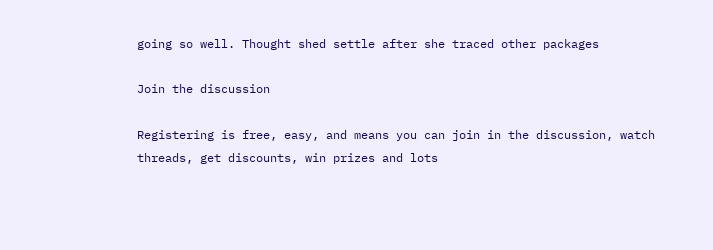going so well. Thought shed settle after she traced other packages

Join the discussion

Registering is free, easy, and means you can join in the discussion, watch threads, get discounts, win prizes and lots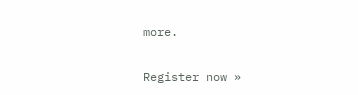more.

Register now »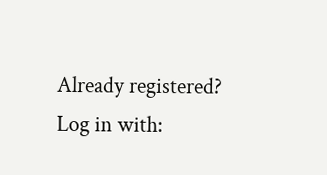Already registered? Log in with: